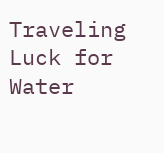Traveling Luck for Water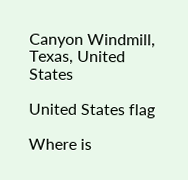Canyon Windmill, Texas, United States

United States flag

Where is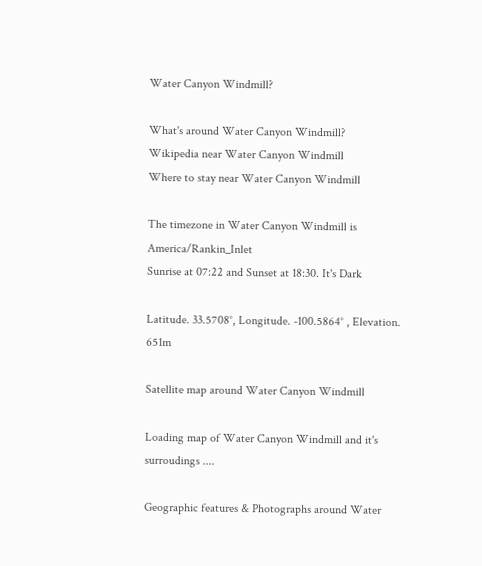Water Canyon Windmill?

What's around Water Canyon Windmill?
Wikipedia near Water Canyon Windmill
Where to stay near Water Canyon Windmill

The timezone in Water Canyon Windmill is America/Rankin_Inlet
Sunrise at 07:22 and Sunset at 18:30. It's Dark

Latitude. 33.5708°, Longitude. -100.5864° , Elevation. 651m

Satellite map around Water Canyon Windmill

Loading map of Water Canyon Windmill and it's surroudings ....

Geographic features & Photographs around Water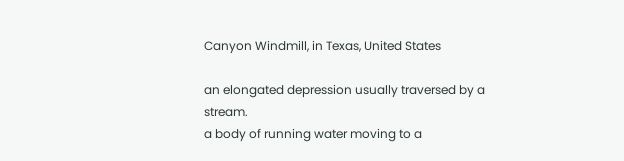Canyon Windmill, in Texas, United States

an elongated depression usually traversed by a stream.
a body of running water moving to a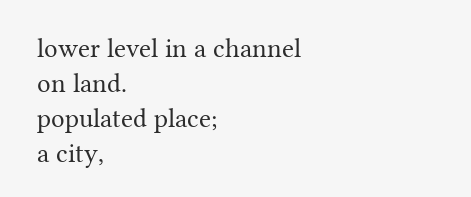lower level in a channel on land.
populated place;
a city,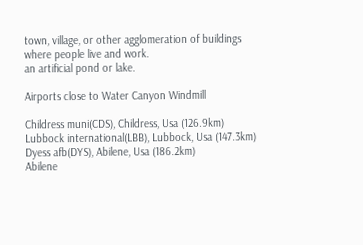town, village, or other agglomeration of buildings where people live and work.
an artificial pond or lake.

Airports close to Water Canyon Windmill

Childress muni(CDS), Childress, Usa (126.9km)
Lubbock international(LBB), Lubbock, Usa (147.3km)
Dyess afb(DYS), Abilene, Usa (186.2km)
Abilene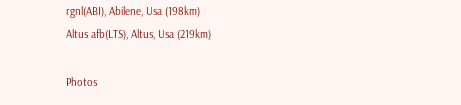rgnl(ABI), Abilene, Usa (198km)
Altus afb(LTS), Altus, Usa (219km)

Photos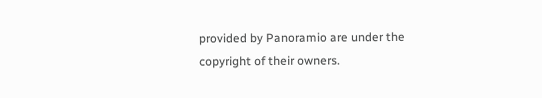provided by Panoramio are under the copyright of their owners.